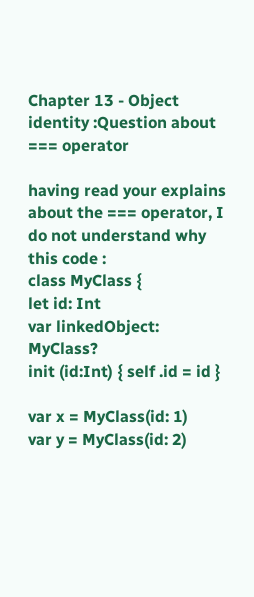Chapter 13 - Object identity :Question about === operator

having read your explains about the === operator, I do not understand why this code :
class MyClass {
let id: Int
var linkedObject: MyClass?
init (id:Int) { self .id = id }

var x = MyClass(id: 1)
var y = MyClass(id: 2)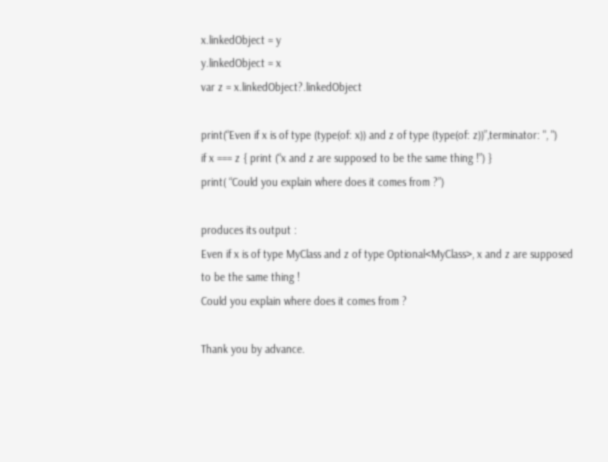x.linkedObject = y
y.linkedObject = x
var z = x.linkedObject?.linkedObject

print(“Even if x is of type (type(of: x)) and z of type (type(of: z))”,terminator: ", ")
if x === z { print (“x and z are supposed to be the same thing !”) }
print( “Could you explain where does it comes from ?”)

produces its output :
Even if x is of type MyClass and z of type Optional<MyClass>, x and z are supposed to be the same thing !
Could you explain where does it comes from ?

Thank you by advance.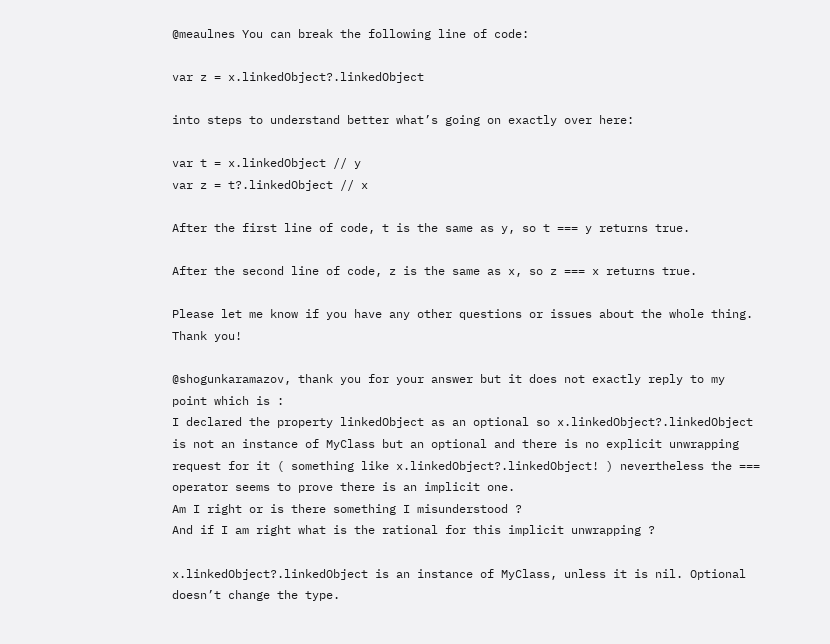@meaulnes You can break the following line of code:

var z = x.linkedObject?.linkedObject

into steps to understand better what’s going on exactly over here:

var t = x.linkedObject // y
var z = t?.linkedObject // x

After the first line of code, t is the same as y, so t === y returns true.

After the second line of code, z is the same as x, so z === x returns true.

Please let me know if you have any other questions or issues about the whole thing. Thank you!

@shogunkaramazov, thank you for your answer but it does not exactly reply to my point which is :
I declared the property linkedObject as an optional so x.linkedObject?.linkedObject is not an instance of MyClass but an optional and there is no explicit unwrapping request for it ( something like x.linkedObject?.linkedObject! ) nevertheless the === operator seems to prove there is an implicit one.
Am I right or is there something I misunderstood ?
And if I am right what is the rational for this implicit unwrapping ?

x.linkedObject?.linkedObject is an instance of MyClass, unless it is nil. Optional doesn’t change the type.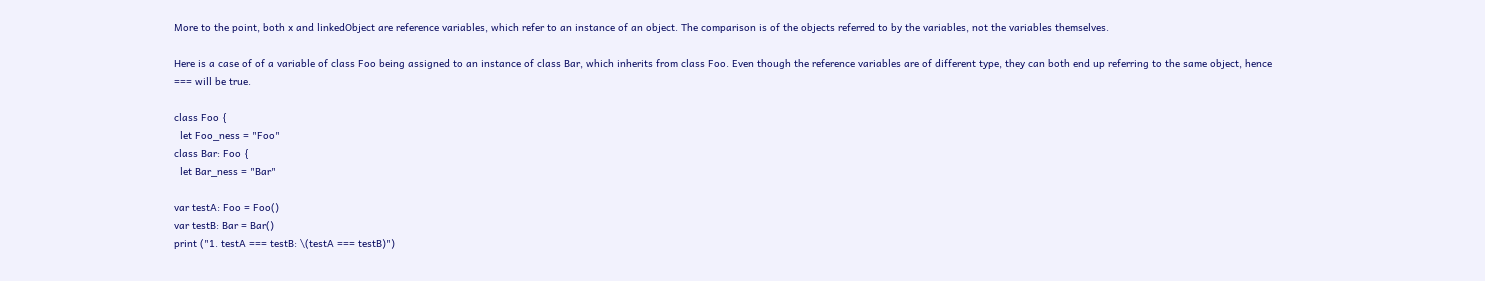More to the point, both x and linkedObject are reference variables, which refer to an instance of an object. The comparison is of the objects referred to by the variables, not the variables themselves.

Here is a case of of a variable of class Foo being assigned to an instance of class Bar, which inherits from class Foo. Even though the reference variables are of different type, they can both end up referring to the same object, hence === will be true.

class Foo {
  let Foo_ness = "Foo"
class Bar: Foo {
  let Bar_ness = "Bar"

var testA: Foo = Foo()
var testB: Bar = Bar()
print ("1. testA === testB: \(testA === testB)")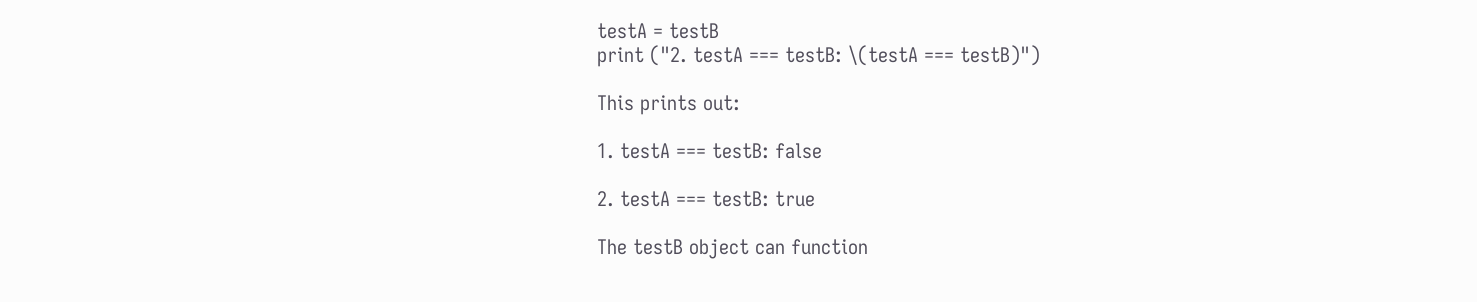testA = testB
print ("2. testA === testB: \(testA === testB)")

This prints out:

1. testA === testB: false

2. testA === testB: true

The testB object can function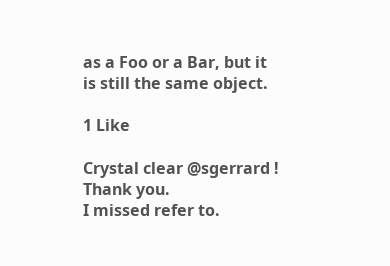as a Foo or a Bar, but it is still the same object.

1 Like

Crystal clear @sgerrard ! Thank you.
I missed refer to.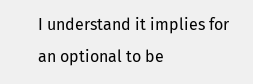I understand it implies for an optional to be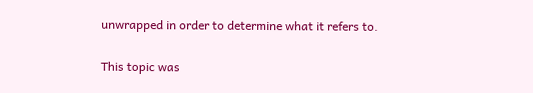unwrapped in order to determine what it refers to.

This topic was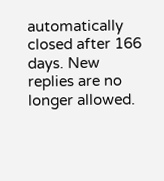automatically closed after 166 days. New replies are no longer allowed.